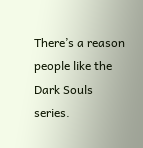There’s a reason people like the Dark Souls series.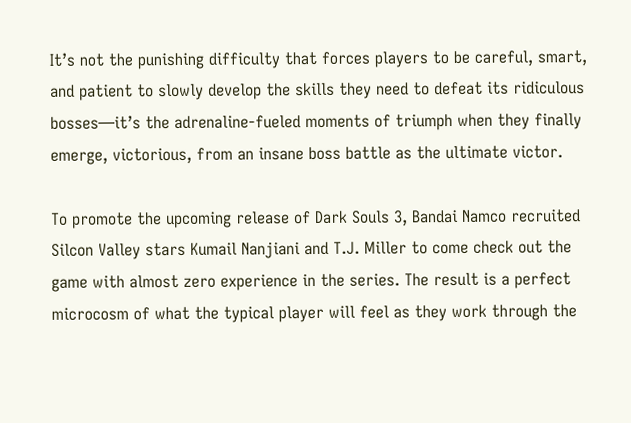It’s not the punishing difficulty that forces players to be careful, smart, and patient to slowly develop the skills they need to defeat its ridiculous bosses—it’s the adrenaline-fueled moments of triumph when they finally emerge, victorious, from an insane boss battle as the ultimate victor.

To promote the upcoming release of Dark Souls 3, Bandai Namco recruited Silcon Valley stars Kumail Nanjiani and T.J. Miller to come check out the game with almost zero experience in the series. The result is a perfect microcosm of what the typical player will feel as they work through the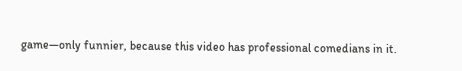game—only funnier, because this video has professional comedians in it.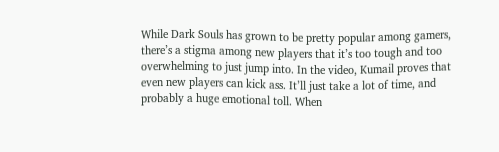While Dark Souls has grown to be pretty popular among gamers, there’s a stigma among new players that it’s too tough and too overwhelming to just jump into. In the video, Kumail proves that even new players can kick ass. It’ll just take a lot of time, and probably a huge emotional toll. When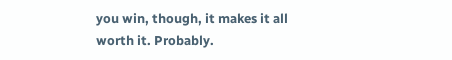you win, though, it makes it all worth it. Probably.